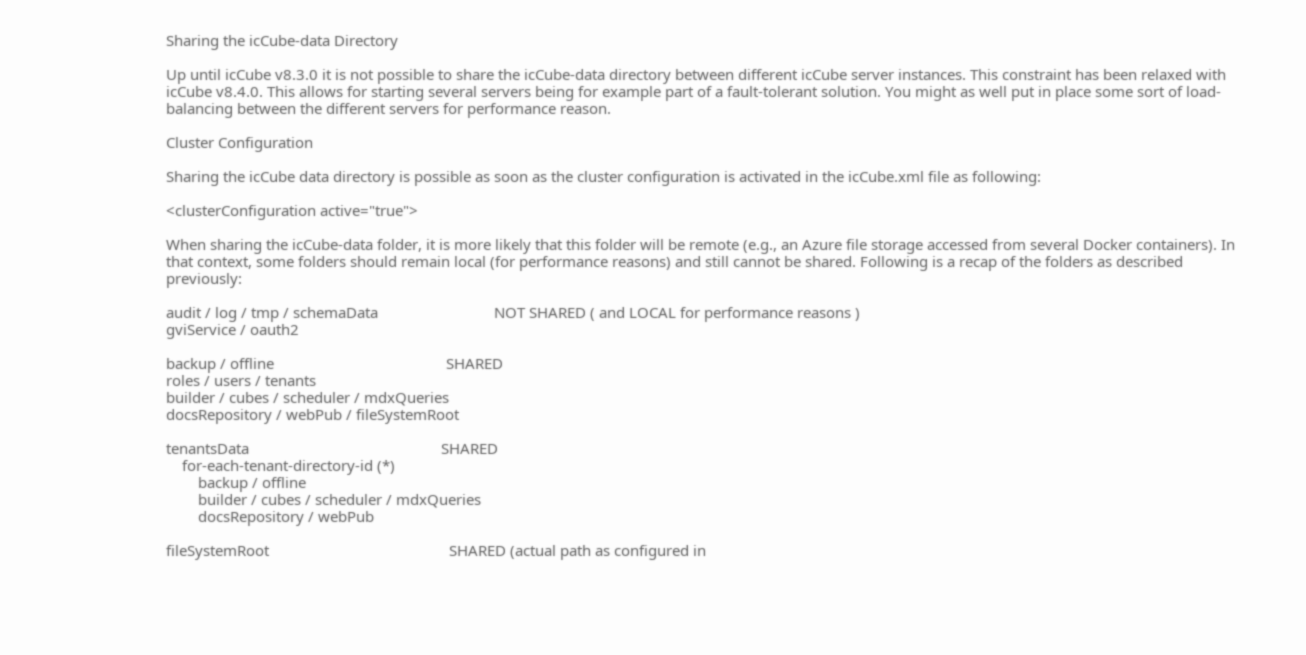Sharing the icCube-data Directory

Up until icCube v8.3.0 it is not possible to share the icCube-data directory between different icCube server instances. This constraint has been relaxed with icCube v8.4.0. This allows for starting several servers being for example part of a fault-tolerant solution. You might as well put in place some sort of load-balancing between the different servers for performance reason.

Cluster Configuration

Sharing the icCube data directory is possible as soon as the cluster configuration is activated in the icCube.xml file as following:

<clusterConfiguration active="true">

When sharing the icCube-data folder, it is more likely that this folder will be remote (e.g., an Azure file storage accessed from several Docker containers). In that context, some folders should remain local (for performance reasons) and still cannot be shared. Following is a recap of the folders as described previously:

audit / log / tmp / schemaData                             NOT SHARED ( and LOCAL for performance reasons )
gviService / oauth2

backup / offline                                           SHARED
roles / users / tenants
builder / cubes / scheduler / mdxQueries
docsRepository / webPub / fileSystemRoot

tenantsData                                                SHARED
    for-each-tenant-directory-id (*)
        backup / offline
        builder / cubes / scheduler / mdxQueries
        docsRepository / webPub

fileSystemRoot                                             SHARED (actual path as configured in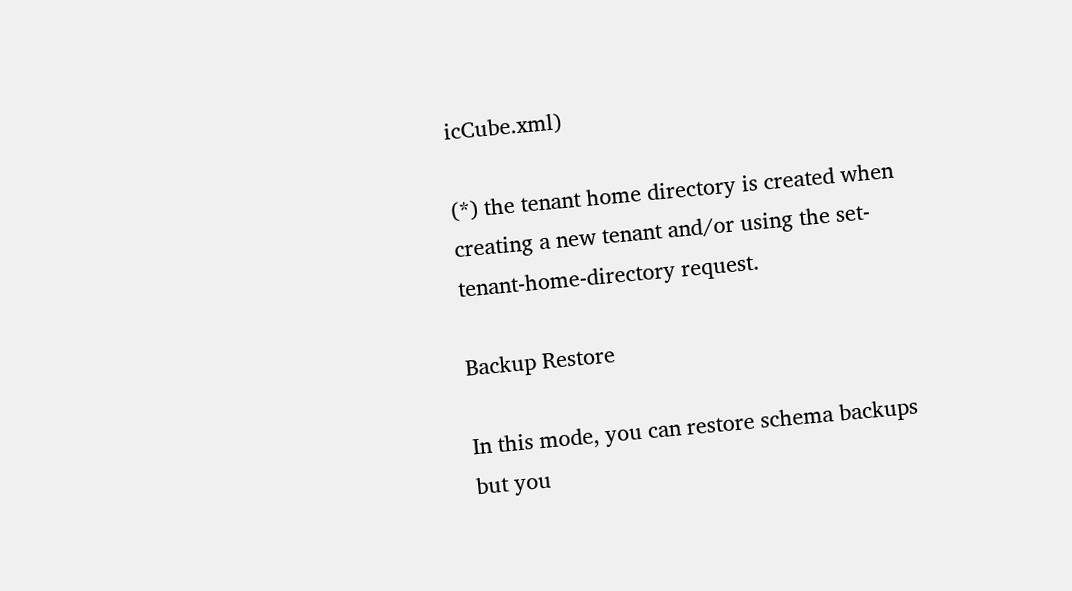icCube.xml)

(*) the tenant home directory is created when creating a new tenant and/or using the set-tenant-home-directory request.

Backup Restore

In this mode, you can restore schema backups but you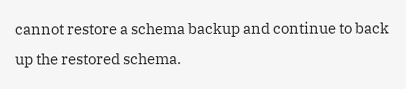cannot restore a schema backup and continue to back up the restored schema.